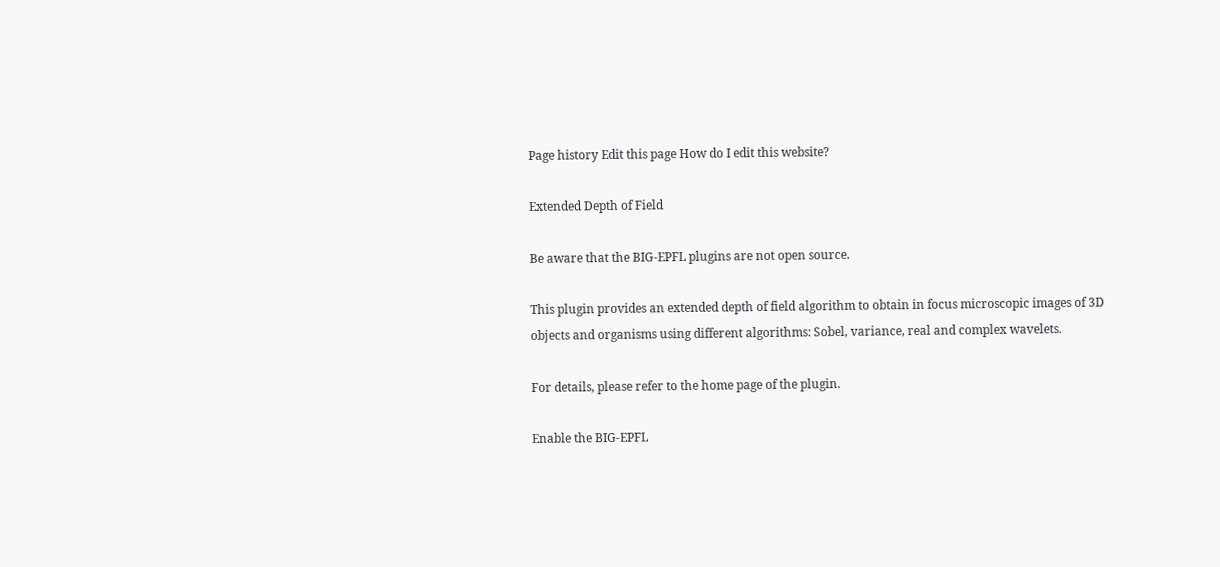Page history Edit this page How do I edit this website?

Extended Depth of Field

Be aware that the BIG-EPFL plugins are not open source.

This plugin provides an extended depth of field algorithm to obtain in focus microscopic images of 3D objects and organisms using different algorithms: Sobel, variance, real and complex wavelets.

For details, please refer to the home page of the plugin.

Enable the BIG-EPFL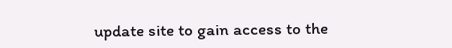update site to gain access to the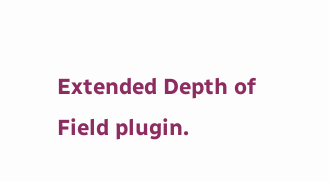Extended Depth of Field plugin.